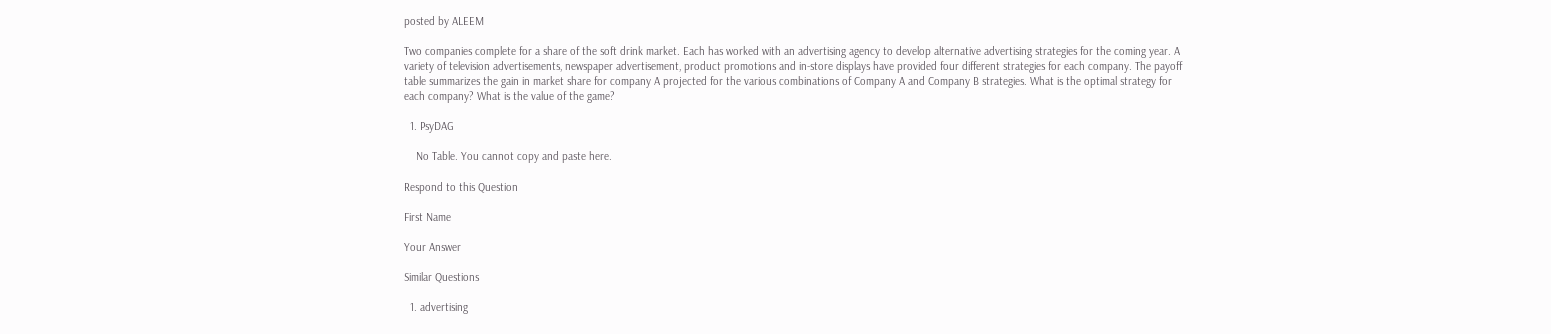posted by ALEEM

Two companies complete for a share of the soft drink market. Each has worked with an advertising agency to develop alternative advertising strategies for the coming year. A variety of television advertisements, newspaper advertisement, product promotions and in-store displays have provided four different strategies for each company. The payoff table summarizes the gain in market share for company A projected for the various combinations of Company A and Company B strategies. What is the optimal strategy for each company? What is the value of the game?

  1. PsyDAG

    No Table. You cannot copy and paste here.

Respond to this Question

First Name

Your Answer

Similar Questions

  1. advertising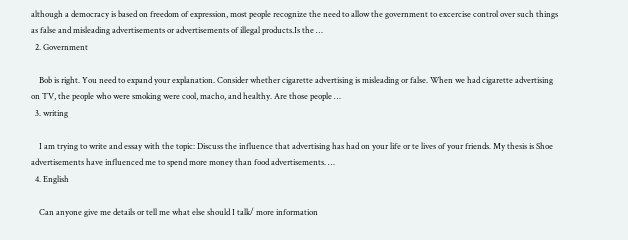although a democracy is based on freedom of expression, most people recognize the need to allow the government to excercise control over such things as false and misleading advertisements or advertisements of illegal products.Is the …
  2. Government

    Bob is right. You need to expand your explanation. Consider whether cigarette advertising is misleading or false. When we had cigarette advertising on TV, the people who were smoking were cool, macho, and healthy. Are those people …
  3. writing

    I am trying to write and essay with the topic: Discuss the influence that advertising has had on your life or te lives of your friends. My thesis is Shoe advertisements have influenced me to spend more money than food advertisements. …
  4. English

    Can anyone give me details or tell me what else should I talk/ more information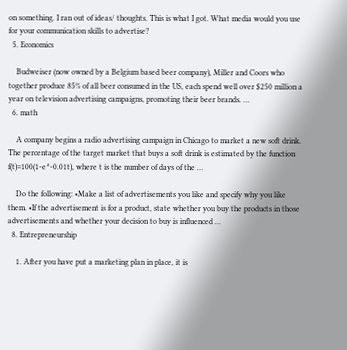on something. I ran out of ideas/ thoughts. This is what I got. What media would you use for your communication skills to advertise?
  5. Economics

    Budweiser (now owned by a Belgium based beer company), Miller and Coors who together produce 85% of all beer consumed in the US, each spend well over $250 million a year on television advertising campaigns, promoting their beer brands. …
  6. math

    A company begins a radio advertising campaign in Chicago to market a new soft drink. The percentage of the target market that buys a soft drink is estimated by the function f(t)=100(1-e^-0.01t), where t is the number of days of the …

    Do the following: •Make a list of advertisements you like and specify why you like them. •If the advertisement is for a product, state whether you buy the products in those advertisements and whether your decision to buy is influenced …
  8. Entrepreneurship

    1. After you have put a marketing plan in place, it is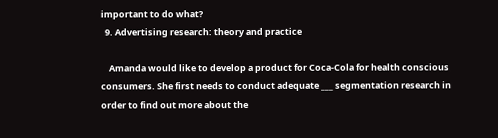important to do what?
  9. Advertising research: theory and practice

    Amanda would like to develop a product for Coca-Cola for health conscious consumers. She first needs to conduct adequate ___ segmentation research in order to find out more about the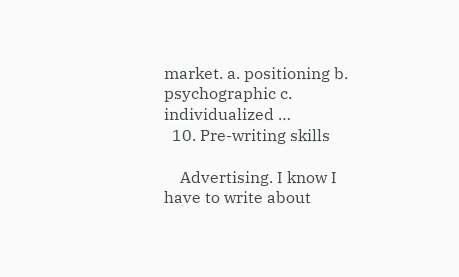market. a. positioning b. psychographic c. individualized …
  10. Pre-writing skills

    Advertising. I know I have to write about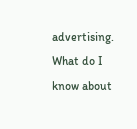advertising. What do I know about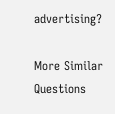advertising?

More Similar Questions